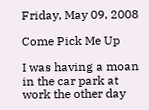Friday, May 09, 2008

Come Pick Me Up

I was having a moan in the car park at work the other day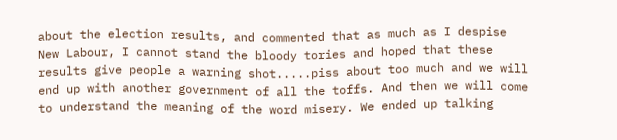about the election results, and commented that as much as I despise New Labour, I cannot stand the bloody tories and hoped that these results give people a warning shot.....piss about too much and we will end up with another government of all the toffs. And then we will come to understand the meaning of the word misery. We ended up talking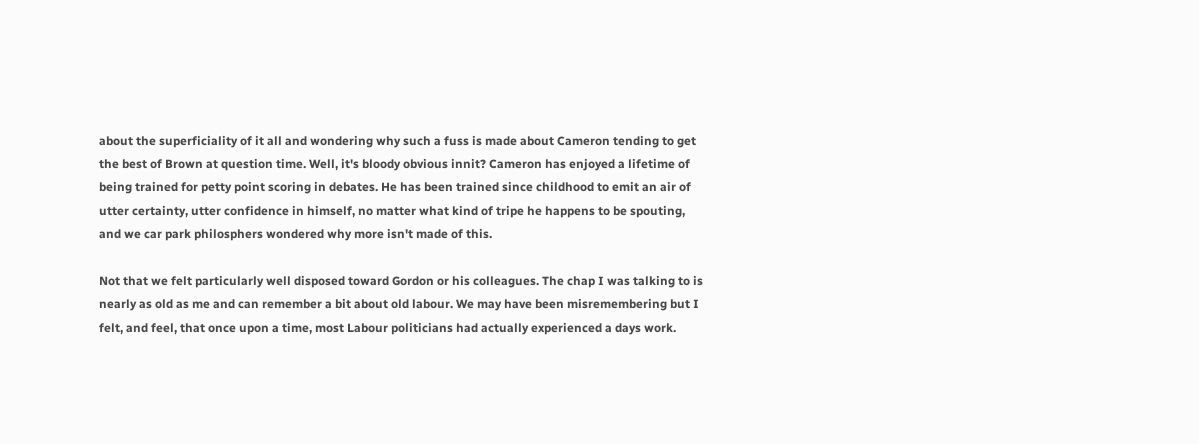about the superficiality of it all and wondering why such a fuss is made about Cameron tending to get the best of Brown at question time. Well, it's bloody obvious innit? Cameron has enjoyed a lifetime of being trained for petty point scoring in debates. He has been trained since childhood to emit an air of utter certainty, utter confidence in himself, no matter what kind of tripe he happens to be spouting, and we car park philosphers wondered why more isn't made of this.

Not that we felt particularly well disposed toward Gordon or his colleagues. The chap I was talking to is nearly as old as me and can remember a bit about old labour. We may have been misremembering but I felt, and feel, that once upon a time, most Labour politicians had actually experienced a days work.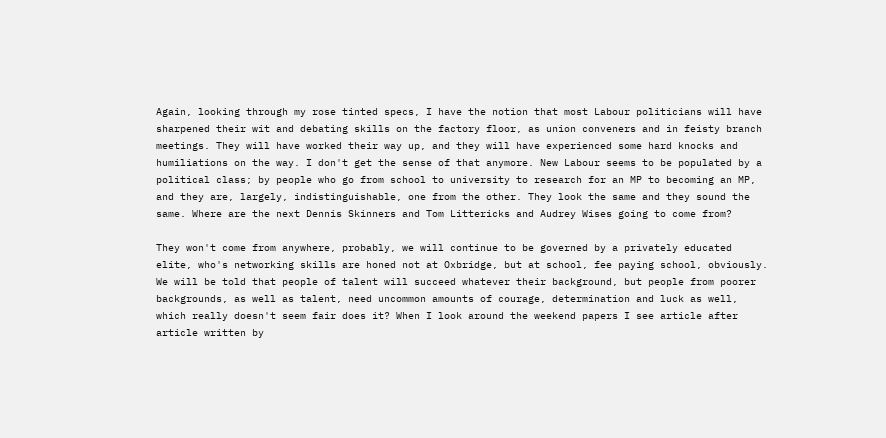Again, looking through my rose tinted specs, I have the notion that most Labour politicians will have sharpened their wit and debating skills on the factory floor, as union conveners and in feisty branch meetings. They will have worked their way up, and they will have experienced some hard knocks and humiliations on the way. I don't get the sense of that anymore. New Labour seems to be populated by a political class; by people who go from school to university to research for an MP to becoming an MP, and they are, largely, indistinguishable, one from the other. They look the same and they sound the same. Where are the next Dennis Skinners and Tom Littericks and Audrey Wises going to come from?

They won't come from anywhere, probably, we will continue to be governed by a privately educated elite, who's networking skills are honed not at Oxbridge, but at school, fee paying school, obviously. We will be told that people of talent will succeed whatever their background, but people from poorer backgrounds, as well as talent, need uncommon amounts of courage, determination and luck as well, which really doesn't seem fair does it? When I look around the weekend papers I see article after article written by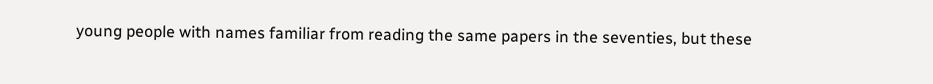young people with names familiar from reading the same papers in the seventies, but these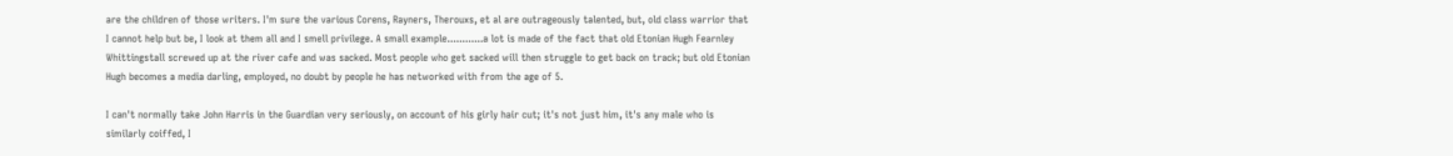are the children of those writers. I'm sure the various Corens, Rayners, Therouxs, et al are outrageously talented, but, old class warrior that I cannot help but be, I look at them all and I smell privilege. A small example............a lot is made of the fact that old Etonian Hugh Fearnley Whittingstall screwed up at the river cafe and was sacked. Most people who get sacked will then struggle to get back on track; but old Etonian Hugh becomes a media darling, employed, no doubt by people he has networked with from the age of 5.

I can't normally take John Harris in the Guardian very seriously, on account of his girly hair cut; it's not just him, it's any male who is similarly coiffed, I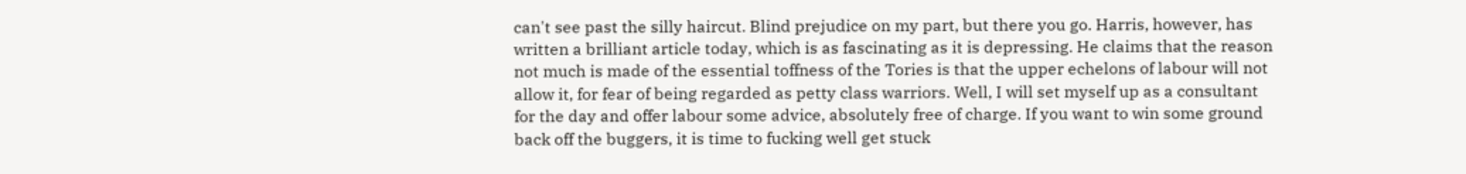can't see past the silly haircut. Blind prejudice on my part, but there you go. Harris, however, has written a brilliant article today, which is as fascinating as it is depressing. He claims that the reason not much is made of the essential toffness of the Tories is that the upper echelons of labour will not allow it, for fear of being regarded as petty class warriors. Well, I will set myself up as a consultant for the day and offer labour some advice, absolutely free of charge. If you want to win some ground back off the buggers, it is time to fucking well get stuck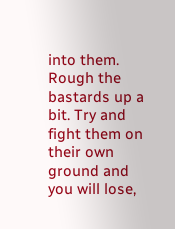into them. Rough the bastards up a bit. Try and fight them on their own ground and you will lose,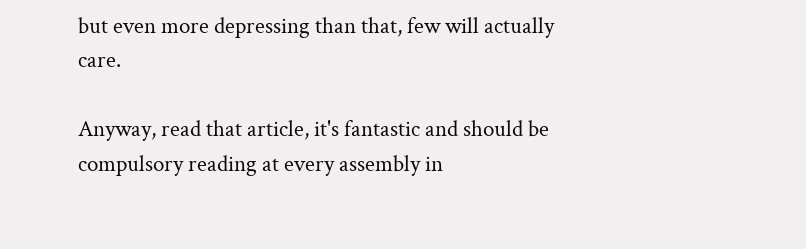but even more depressing than that, few will actually care.

Anyway, read that article, it's fantastic and should be compulsory reading at every assembly in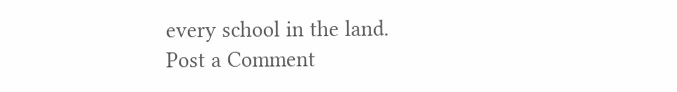every school in the land.
Post a Comment